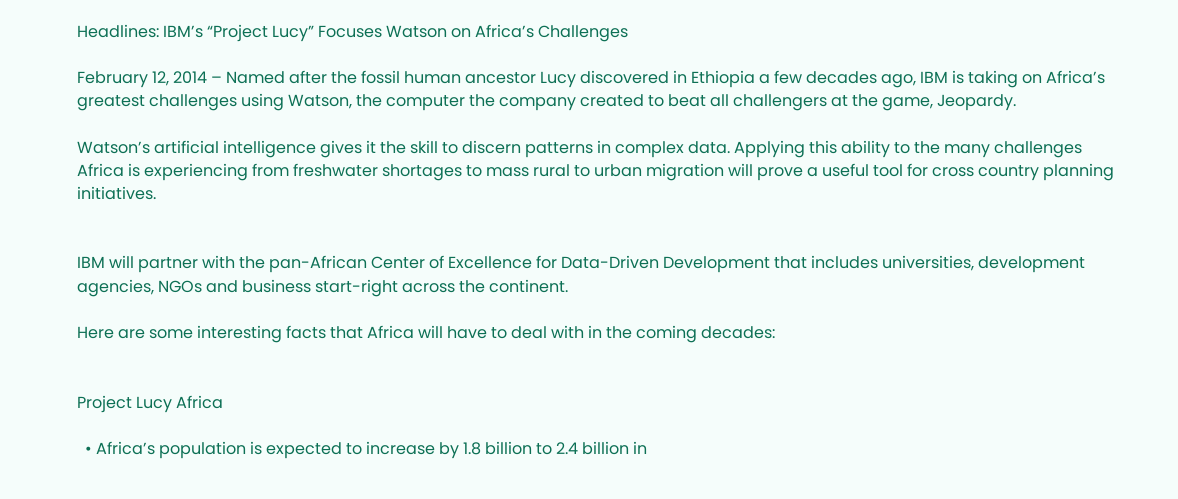Headlines: IBM’s “Project Lucy” Focuses Watson on Africa’s Challenges

February 12, 2014 – Named after the fossil human ancestor Lucy discovered in Ethiopia a few decades ago, IBM is taking on Africa’s greatest challenges using Watson, the computer the company created to beat all challengers at the game, Jeopardy.

Watson’s artificial intelligence gives it the skill to discern patterns in complex data. Applying this ability to the many challenges Africa is experiencing from freshwater shortages to mass rural to urban migration will prove a useful tool for cross country planning initiatives.


IBM will partner with the pan-African Center of Excellence for Data-Driven Development that includes universities, development agencies, NGOs and business start-right across the continent.

Here are some interesting facts that Africa will have to deal with in the coming decades:


Project Lucy Africa

  • Africa’s population is expected to increase by 1.8 billion to 2.4 billion in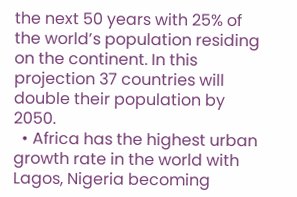the next 50 years with 25% of the world’s population residing on the continent. In this projection 37 countries will double their population by 2050.
  • Africa has the highest urban growth rate in the world with Lagos, Nigeria becoming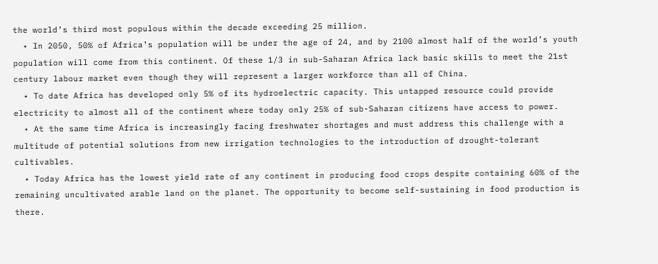the world’s third most populous within the decade exceeding 25 million.
  • In 2050, 50% of Africa’s population will be under the age of 24, and by 2100 almost half of the world’s youth population will come from this continent. Of these 1/3 in sub-Saharan Africa lack basic skills to meet the 21st century labour market even though they will represent a larger workforce than all of China.
  • To date Africa has developed only 5% of its hydroelectric capacity. This untapped resource could provide electricity to almost all of the continent where today only 25% of sub-Saharan citizens have access to power.
  • At the same time Africa is increasingly facing freshwater shortages and must address this challenge with a multitude of potential solutions from new irrigation technologies to the introduction of drought-tolerant cultivables.
  • Today Africa has the lowest yield rate of any continent in producing food crops despite containing 60% of the remaining uncultivated arable land on the planet. The opportunity to become self-sustaining in food production is there.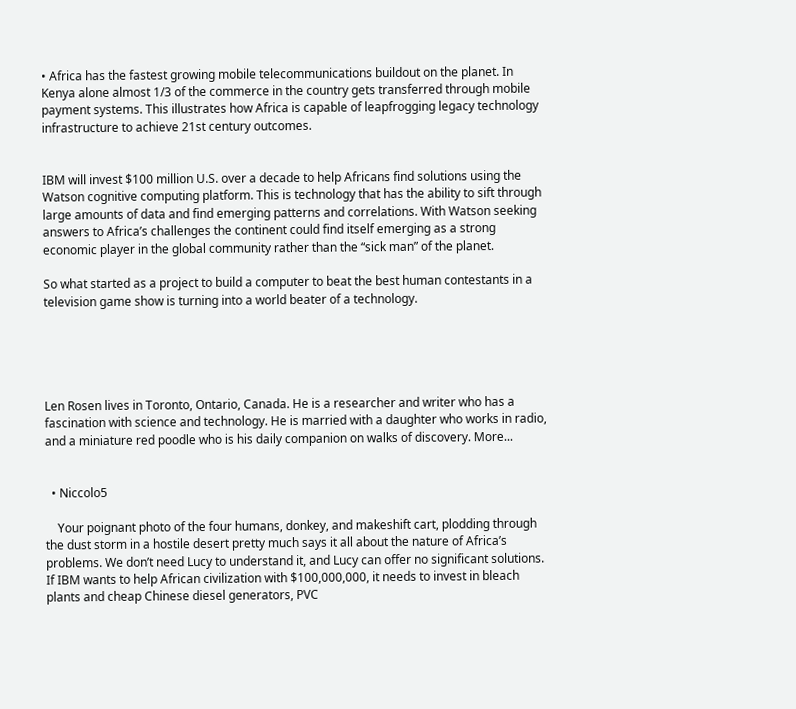• Africa has the fastest growing mobile telecommunications buildout on the planet. In Kenya alone almost 1/3 of the commerce in the country gets transferred through mobile payment systems. This illustrates how Africa is capable of leapfrogging legacy technology infrastructure to achieve 21st century outcomes.


IBM will invest $100 million U.S. over a decade to help Africans find solutions using the Watson cognitive computing platform. This is technology that has the ability to sift through large amounts of data and find emerging patterns and correlations. With Watson seeking answers to Africa’s challenges the continent could find itself emerging as a strong economic player in the global community rather than the “sick man” of the planet.

So what started as a project to build a computer to beat the best human contestants in a television game show is turning into a world beater of a technology.





Len Rosen lives in Toronto, Ontario, Canada. He is a researcher and writer who has a fascination with science and technology. He is married with a daughter who works in radio, and a miniature red poodle who is his daily companion on walks of discovery. More...


  • Niccolo5

    Your poignant photo of the four humans, donkey, and makeshift cart, plodding through the dust storm in a hostile desert pretty much says it all about the nature of Africa’s problems. We don’t need Lucy to understand it, and Lucy can offer no significant solutions. If IBM wants to help African civilization with $100,000,000, it needs to invest in bleach plants and cheap Chinese diesel generators, PVC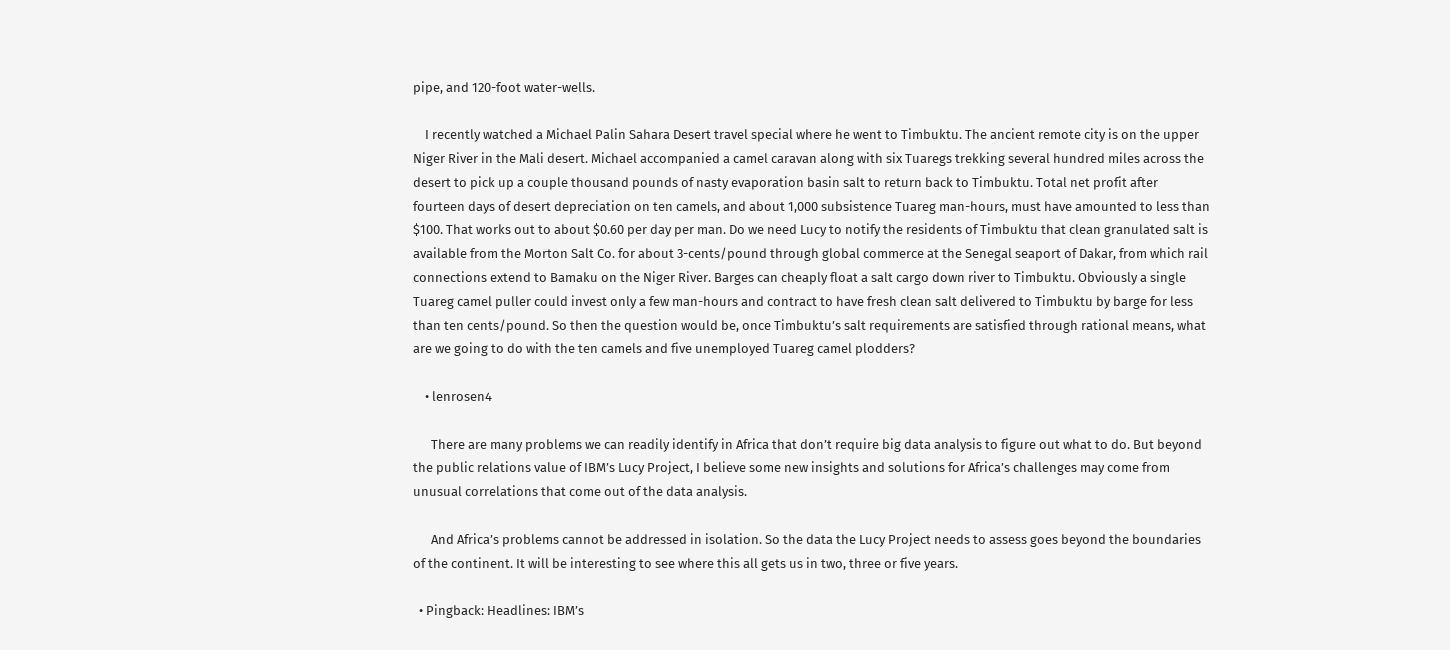pipe, and 120-foot water-wells.

    I recently watched a Michael Palin Sahara Desert travel special where he went to Timbuktu. The ancient remote city is on the upper Niger River in the Mali desert. Michael accompanied a camel caravan along with six Tuaregs trekking several hundred miles across the desert to pick up a couple thousand pounds of nasty evaporation basin salt to return back to Timbuktu. Total net profit after fourteen days of desert depreciation on ten camels, and about 1,000 subsistence Tuareg man-hours, must have amounted to less than $100. That works out to about $0.60 per day per man. Do we need Lucy to notify the residents of Timbuktu that clean granulated salt is available from the Morton Salt Co. for about 3-cents/pound through global commerce at the Senegal seaport of Dakar, from which rail connections extend to Bamaku on the Niger River. Barges can cheaply float a salt cargo down river to Timbuktu. Obviously a single Tuareg camel puller could invest only a few man-hours and contract to have fresh clean salt delivered to Timbuktu by barge for less than ten cents/pound. So then the question would be, once Timbuktu’s salt requirements are satisfied through rational means, what are we going to do with the ten camels and five unemployed Tuareg camel plodders?

    • lenrosen4

      There are many problems we can readily identify in Africa that don’t require big data analysis to figure out what to do. But beyond the public relations value of IBM’s Lucy Project, I believe some new insights and solutions for Africa’s challenges may come from unusual correlations that come out of the data analysis.

      And Africa’s problems cannot be addressed in isolation. So the data the Lucy Project needs to assess goes beyond the boundaries of the continent. It will be interesting to see where this all gets us in two, three or five years.

  • Pingback: Headlines: IBM’s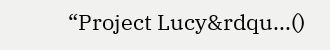“Project Lucy&rdqu...()